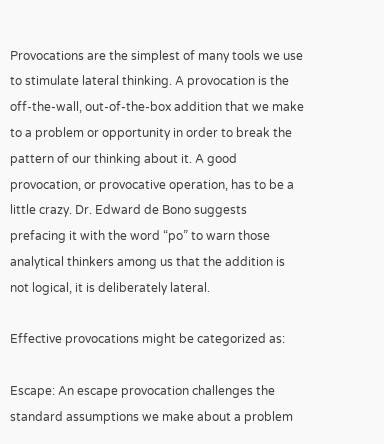Provocations are the simplest of many tools we use to stimulate lateral thinking. A provocation is the off-the-wall, out-of-the-box addition that we make to a problem or opportunity in order to break the pattern of our thinking about it. A good provocation, or provocative operation, has to be a little crazy. Dr. Edward de Bono suggests prefacing it with the word “po” to warn those analytical thinkers among us that the addition is not logical, it is deliberately lateral.

Effective provocations might be categorized as:

Escape: An escape provocation challenges the standard assumptions we make about a problem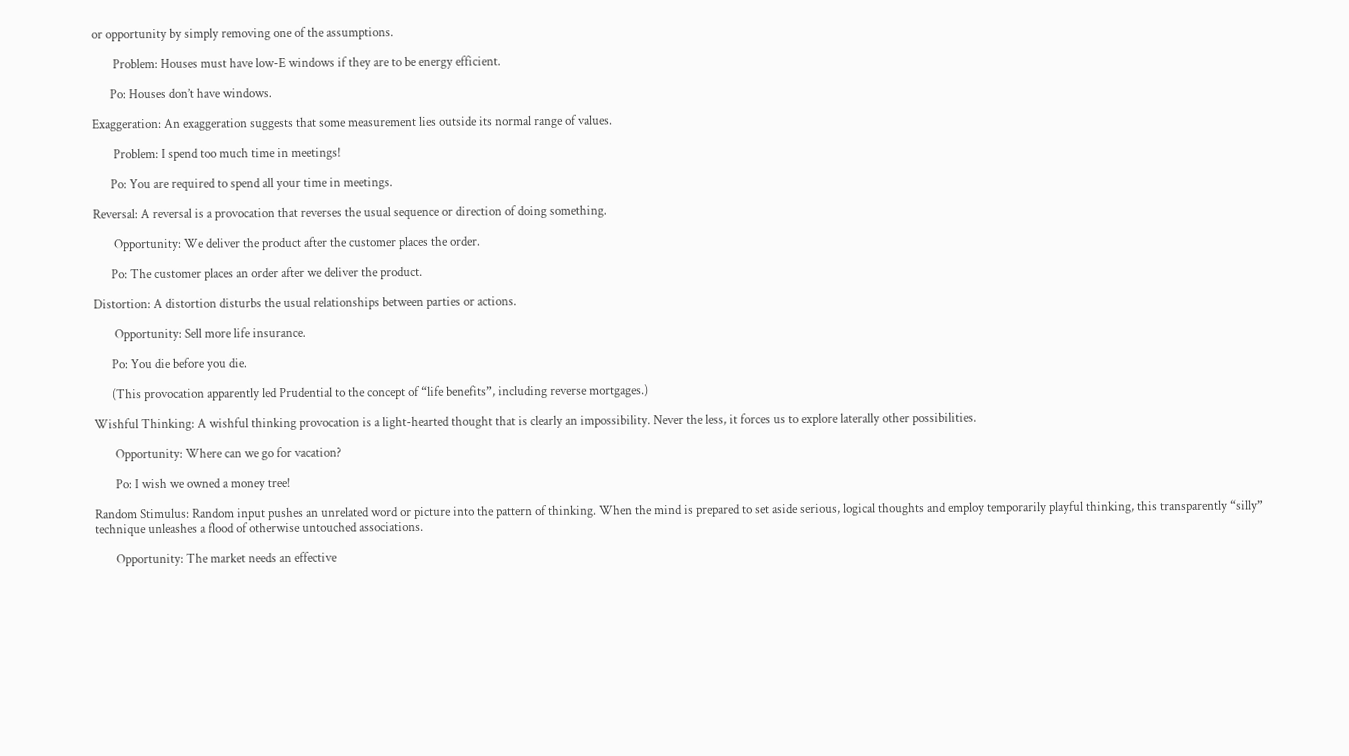or opportunity by simply removing one of the assumptions.

       Problem: Houses must have low-E windows if they are to be energy efficient.

      Po: Houses don’t have windows.

Exaggeration: An exaggeration suggests that some measurement lies outside its normal range of values.

       Problem: I spend too much time in meetings!

      Po: You are required to spend all your time in meetings.

Reversal: A reversal is a provocation that reverses the usual sequence or direction of doing something.

       Opportunity: We deliver the product after the customer places the order.

      Po: The customer places an order after we deliver the product.

Distortion: A distortion disturbs the usual relationships between parties or actions.

       Opportunity: Sell more life insurance.

      Po: You die before you die.

      (This provocation apparently led Prudential to the concept of “life benefits”, including reverse mortgages.)

Wishful Thinking: A wishful thinking provocation is a light-hearted thought that is clearly an impossibility. Never the less, it forces us to explore laterally other possibilities.

       Opportunity: Where can we go for vacation?

       Po: I wish we owned a money tree!

Random Stimulus: Random input pushes an unrelated word or picture into the pattern of thinking. When the mind is prepared to set aside serious, logical thoughts and employ temporarily playful thinking, this transparently “silly” technique unleashes a flood of otherwise untouched associations.

       Opportunity: The market needs an effective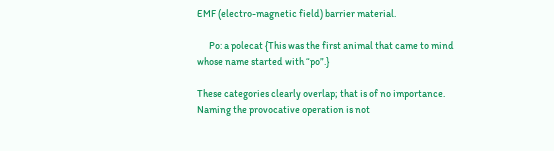EMF (electro-magnetic field) barrier material.

      Po: a polecat {This was the first animal that came to mind whose name started with “po”.}

These categories clearly overlap; that is of no importance. Naming the provocative operation is not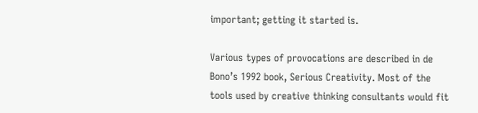important; getting it started is.

Various types of provocations are described in de Bono’s 1992 book, Serious Creativity. Most of the tools used by creative thinking consultants would fit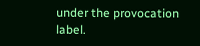under the provocation label.